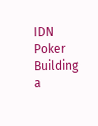IDN Poker Building a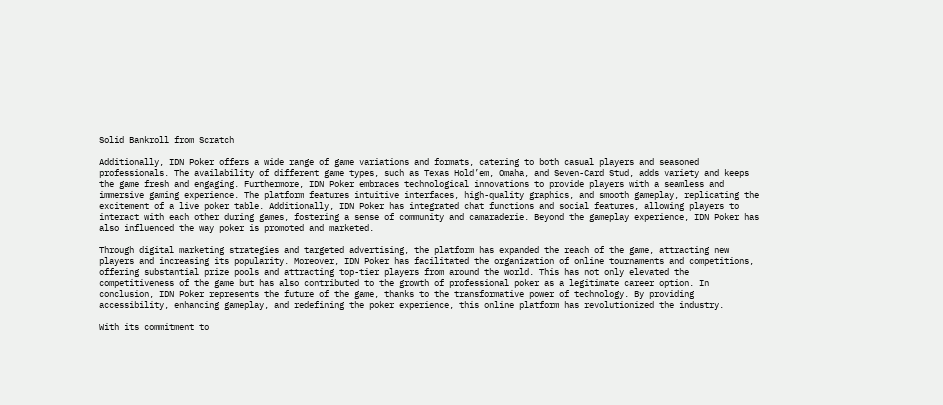Solid Bankroll from Scratch

Additionally, IDN Poker offers a wide range of game variations and formats, catering to both casual players and seasoned professionals. The availability of different game types, such as Texas Hold’em, Omaha, and Seven-Card Stud, adds variety and keeps the game fresh and engaging. Furthermore, IDN Poker embraces technological innovations to provide players with a seamless and immersive gaming experience. The platform features intuitive interfaces, high-quality graphics, and smooth gameplay, replicating the excitement of a live poker table. Additionally, IDN Poker has integrated chat functions and social features, allowing players to interact with each other during games, fostering a sense of community and camaraderie. Beyond the gameplay experience, IDN Poker has also influenced the way poker is promoted and marketed.

Through digital marketing strategies and targeted advertising, the platform has expanded the reach of the game, attracting new players and increasing its popularity. Moreover, IDN Poker has facilitated the organization of online tournaments and competitions, offering substantial prize pools and attracting top-tier players from around the world. This has not only elevated the competitiveness of the game but has also contributed to the growth of professional poker as a legitimate career option. In conclusion, IDN Poker represents the future of the game, thanks to the transformative power of technology. By providing accessibility, enhancing gameplay, and redefining the poker experience, this online platform has revolutionized the industry.

With its commitment to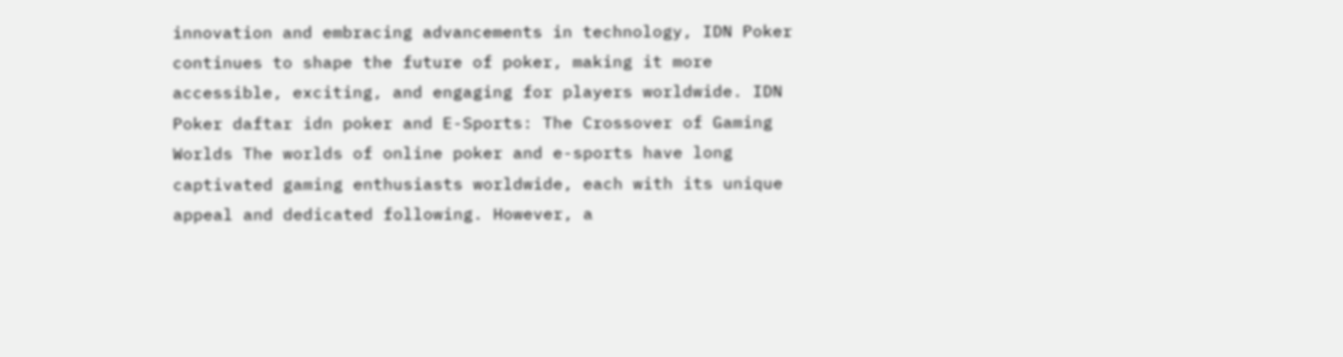innovation and embracing advancements in technology, IDN Poker continues to shape the future of poker, making it more accessible, exciting, and engaging for players worldwide. IDN Poker daftar idn poker and E-Sports: The Crossover of Gaming Worlds The worlds of online poker and e-sports have long captivated gaming enthusiasts worldwide, each with its unique appeal and dedicated following. However, a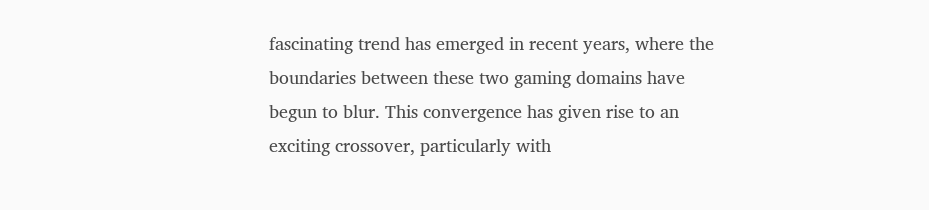fascinating trend has emerged in recent years, where the boundaries between these two gaming domains have begun to blur. This convergence has given rise to an exciting crossover, particularly with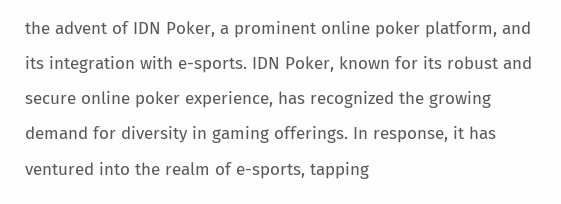the advent of IDN Poker, a prominent online poker platform, and its integration with e-sports. IDN Poker, known for its robust and secure online poker experience, has recognized the growing demand for diversity in gaming offerings. In response, it has ventured into the realm of e-sports, tapping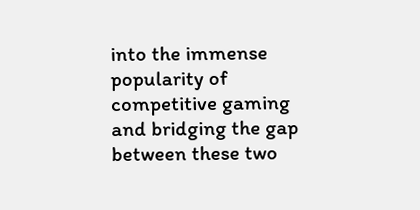into the immense popularity of competitive gaming and bridging the gap between these two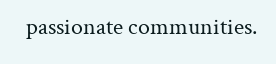passionate communities.